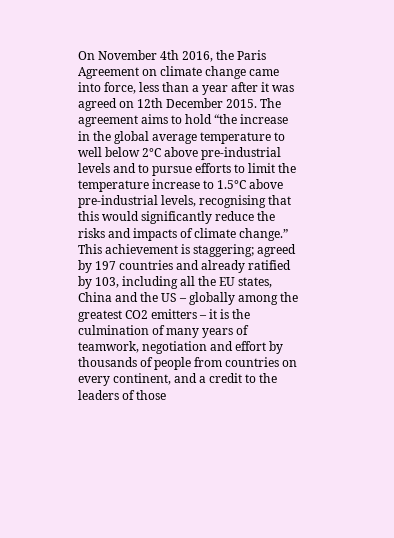On November 4th 2016, the Paris Agreement on climate change came into force, less than a year after it was agreed on 12th December 2015. The agreement aims to hold “the increase in the global average temperature to well below 2°C above pre-industrial levels and to pursue efforts to limit the temperature increase to 1.5°C above pre-industrial levels, recognising that this would significantly reduce the risks and impacts of climate change.” This achievement is staggering; agreed by 197 countries and already ratified by 103, including all the EU states, China and the US – globally among the greatest CO2 emitters – it is the culmination of many years of teamwork, negotiation and effort by thousands of people from countries on every continent, and a credit to the leaders of those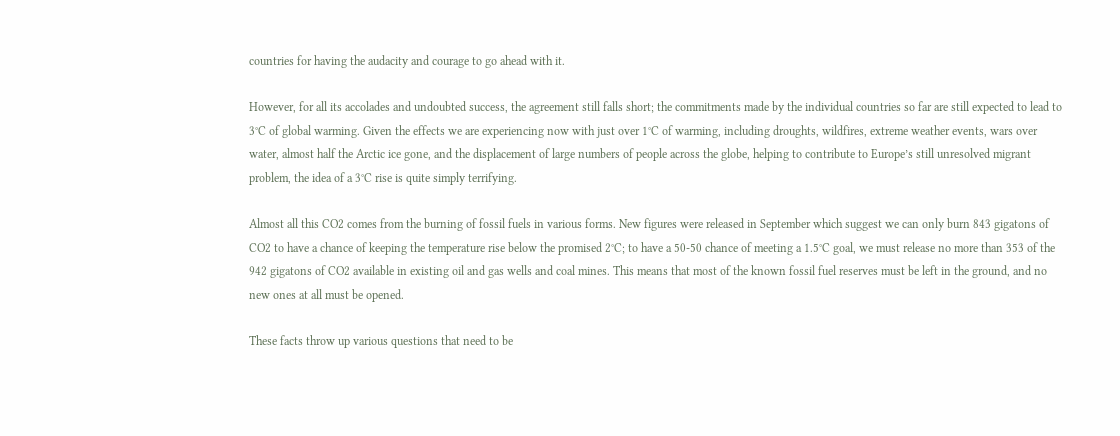countries for having the audacity and courage to go ahead with it.

However, for all its accolades and undoubted success, the agreement still falls short; the commitments made by the individual countries so far are still expected to lead to 3°C of global warming. Given the effects we are experiencing now with just over 1°C of warming, including droughts, wildfires, extreme weather events, wars over water, almost half the Arctic ice gone, and the displacement of large numbers of people across the globe, helping to contribute to Europe’s still unresolved migrant problem, the idea of a 3°C rise is quite simply terrifying.

Almost all this CO2 comes from the burning of fossil fuels in various forms. New figures were released in September which suggest we can only burn 843 gigatons of CO2 to have a chance of keeping the temperature rise below the promised 2°C; to have a 50-50 chance of meeting a 1.5°C goal, we must release no more than 353 of the 942 gigatons of CO2 available in existing oil and gas wells and coal mines. This means that most of the known fossil fuel reserves must be left in the ground, and no new ones at all must be opened.

These facts throw up various questions that need to be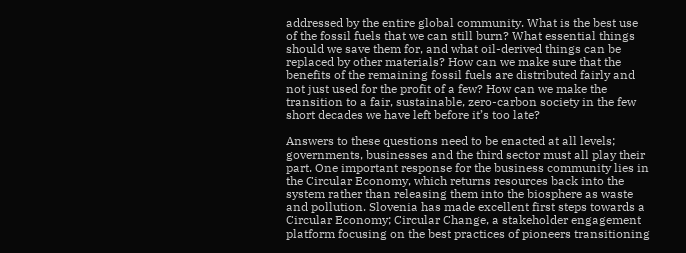addressed by the entire global community. What is the best use of the fossil fuels that we can still burn? What essential things should we save them for, and what oil-derived things can be replaced by other materials? How can we make sure that the benefits of the remaining fossil fuels are distributed fairly and not just used for the profit of a few? How can we make the transition to a fair, sustainable, zero-carbon society in the few short decades we have left before it’s too late?

Answers to these questions need to be enacted at all levels; governments, businesses and the third sector must all play their part. One important response for the business community lies in the Circular Economy, which returns resources back into the system rather than releasing them into the biosphere as waste and pollution. Slovenia has made excellent first steps towards a Circular Economy; Circular Change, a stakeholder engagement platform focusing on the best practices of pioneers transitioning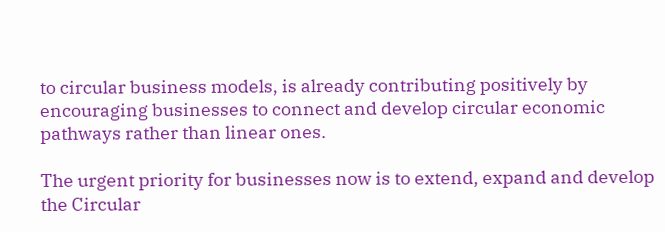to circular business models, is already contributing positively by encouraging businesses to connect and develop circular economic pathways rather than linear ones.

The urgent priority for businesses now is to extend, expand and develop the Circular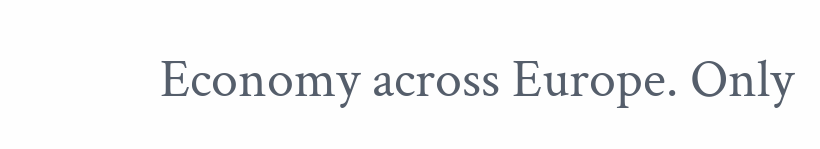Economy across Europe. Only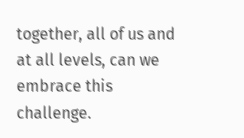together, all of us and at all levels, can we embrace this challenge.